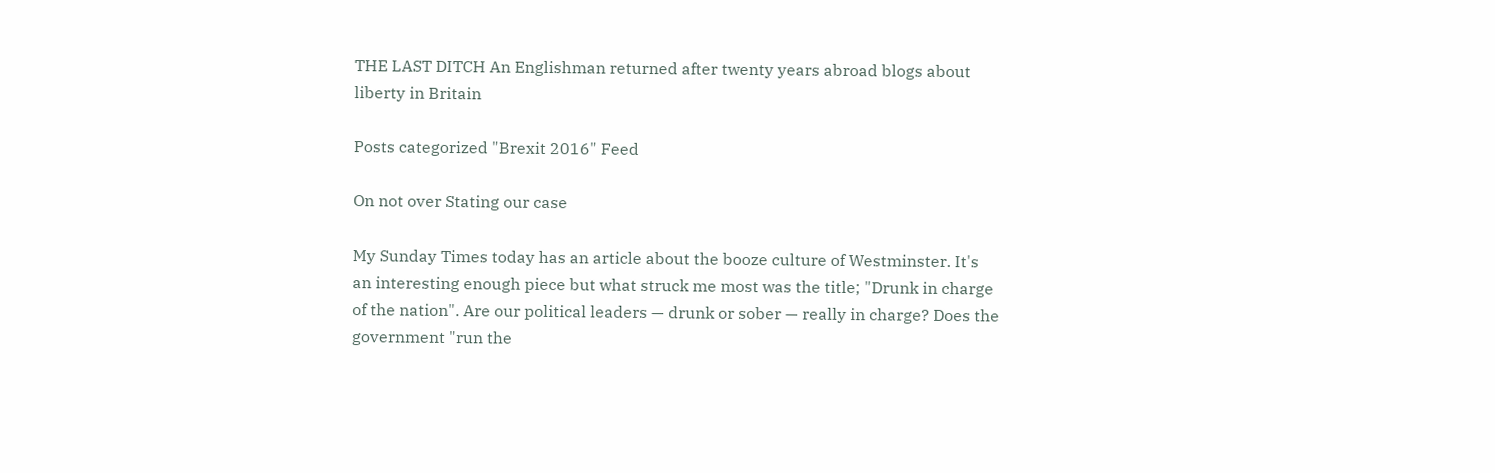THE LAST DITCH An Englishman returned after twenty years abroad blogs about liberty in Britain

Posts categorized "Brexit 2016" Feed

On not over Stating our case

My Sunday Times today has an article about the booze culture of Westminster. It's an interesting enough piece but what struck me most was the title; "Drunk in charge of the nation". Are our political leaders — drunk or sober — really in charge? Does the government "run the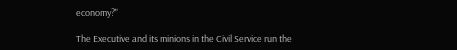economy?"

The Executive and its minions in the Civil Service run the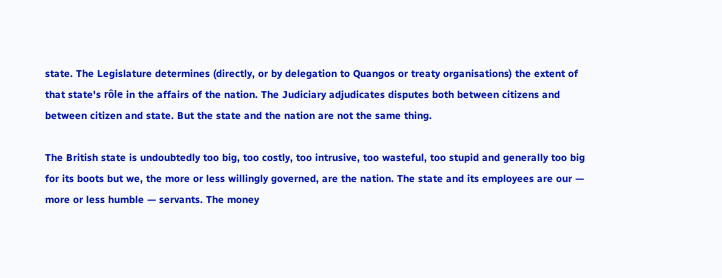state. The Legislature determines (directly, or by delegation to Quangos or treaty organisations) the extent of that state's rôle in the affairs of the nation. The Judiciary adjudicates disputes both between citizens and between citizen and state. But the state and the nation are not the same thing.

The British state is undoubtedly too big, too costly, too intrusive, too wasteful, too stupid and generally too big for its boots but we, the more or less willingly governed, are the nation. The state and its employees are our — more or less humble — servants. The money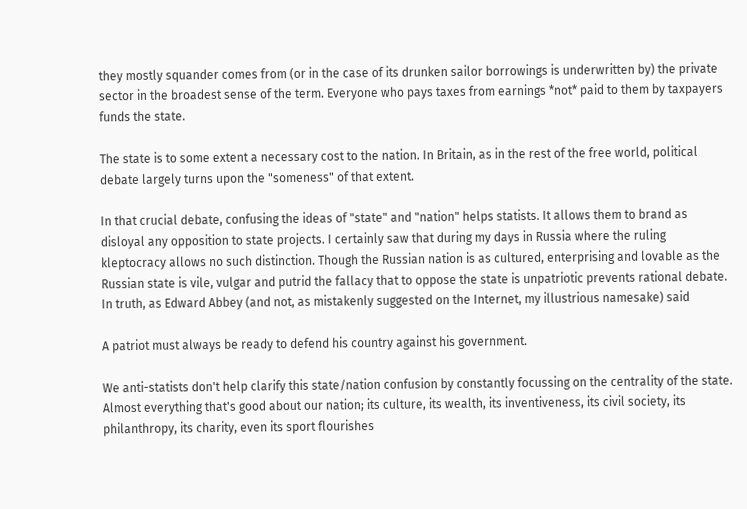they mostly squander comes from (or in the case of its drunken sailor borrowings is underwritten by) the private sector in the broadest sense of the term. Everyone who pays taxes from earnings *not* paid to them by taxpayers funds the state.

The state is to some extent a necessary cost to the nation. In Britain, as in the rest of the free world, political debate largely turns upon the "someness" of that extent.

In that crucial debate, confusing the ideas of "state" and "nation" helps statists. It allows them to brand as disloyal any opposition to state projects. I certainly saw that during my days in Russia where the ruling kleptocracy allows no such distinction. Though the Russian nation is as cultured, enterprising and lovable as the Russian state is vile, vulgar and putrid the fallacy that to oppose the state is unpatriotic prevents rational debate. In truth, as Edward Abbey (and not, as mistakenly suggested on the Internet, my illustrious namesake) said

A patriot must always be ready to defend his country against his government.

We anti-statists don't help clarify this state/nation confusion by constantly focussing on the centrality of the state. Almost everything that's good about our nation; its culture, its wealth, its inventiveness, its civil society, its philanthropy, its charity, even its sport flourishes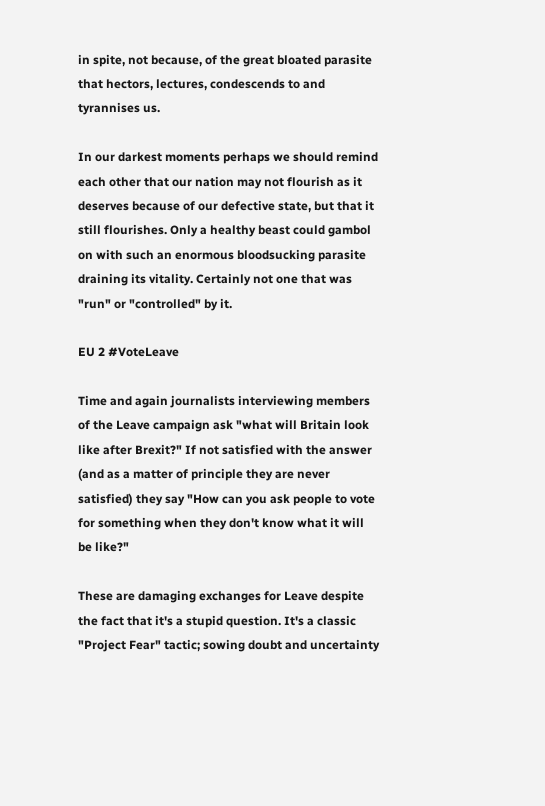in spite, not because, of the great bloated parasite that hectors, lectures, condescends to and tyrannises us.

In our darkest moments perhaps we should remind each other that our nation may not flourish as it deserves because of our defective state, but that it still flourishes. Only a healthy beast could gambol on with such an enormous bloodsucking parasite draining its vitality. Certainly not one that was "run" or "controlled" by it.

EU 2 #VoteLeave

Time and again journalists interviewing members of the Leave campaign ask "what will Britain look like after Brexit?" If not satisfied with the answer (and as a matter of principle they are never satisfied) they say "How can you ask people to vote for something when they don't know what it will be like?"

These are damaging exchanges for Leave despite the fact that it's a stupid question. It's a classic "Project Fear" tactic; sowing doubt and uncertainty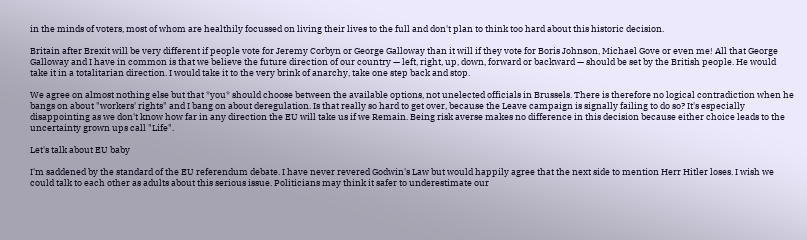in the minds of voters, most of whom are healthily focussed on living their lives to the full and don't plan to think too hard about this historic decision.

Britain after Brexit will be very different if people vote for Jeremy Corbyn or George Galloway than it will if they vote for Boris Johnson, Michael Gove or even me! All that George Galloway and I have in common is that we believe the future direction of our country — left, right, up, down, forward or backward — should be set by the British people. He would take it in a totalitarian direction. I would take it to the very brink of anarchy, take one step back and stop.

We agree on almost nothing else but that *you* should choose between the available options, not unelected officials in Brussels. There is therefore no logical contradiction when he bangs on about "workers' rights" and I bang on about deregulation. Is that really so hard to get over, because the Leave campaign is signally failing to do so? It's especially disappointing as we don't know how far in any direction the EU will take us if we Remain. Being risk averse makes no difference in this decision because either choice leads to the uncertainty grown ups call "Life".

Let's talk about EU baby

I'm saddened by the standard of the EU referendum debate. I have never revered Godwin's Law but would happily agree that the next side to mention Herr Hitler loses. I wish we could talk to each other as adults about this serious issue. Politicians may think it safer to underestimate our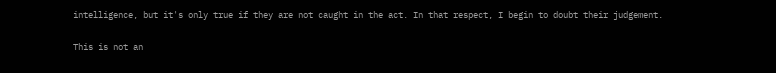intelligence, but it's only true if they are not caught in the act. In that respect, I begin to doubt their judgement.

This is not an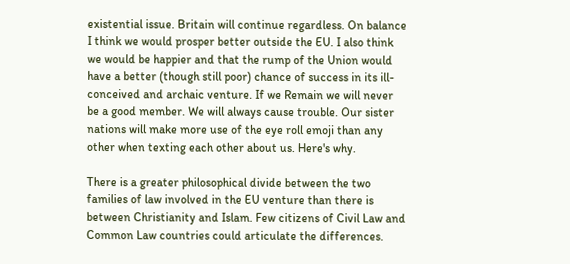existential issue. Britain will continue regardless. On balance I think we would prosper better outside the EU. I also think we would be happier and that the rump of the Union would have a better (though still poor) chance of success in its ill-conceived and archaic venture. If we Remain we will never be a good member. We will always cause trouble. Our sister nations will make more use of the eye roll emoji than any other when texting each other about us. Here's why.

There is a greater philosophical divide between the two families of law involved in the EU venture than there is between Christianity and Islam. Few citizens of Civil Law and Common Law countries could articulate the differences.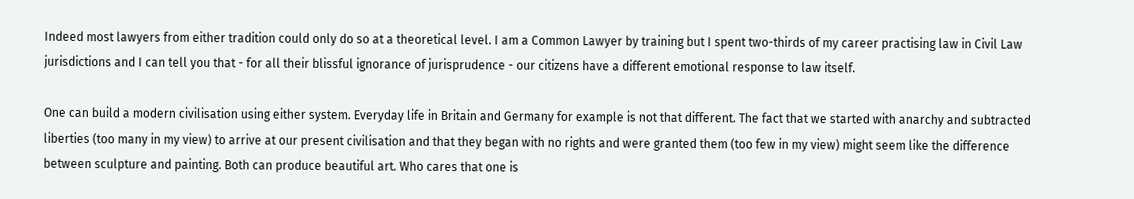Indeed most lawyers from either tradition could only do so at a theoretical level. I am a Common Lawyer by training but I spent two-thirds of my career practising law in Civil Law jurisdictions and I can tell you that - for all their blissful ignorance of jurisprudence - our citizens have a different emotional response to law itself.

One can build a modern civilisation using either system. Everyday life in Britain and Germany for example is not that different. The fact that we started with anarchy and subtracted liberties (too many in my view) to arrive at our present civilisation and that they began with no rights and were granted them (too few in my view) might seem like the difference between sculpture and painting. Both can produce beautiful art. Who cares that one is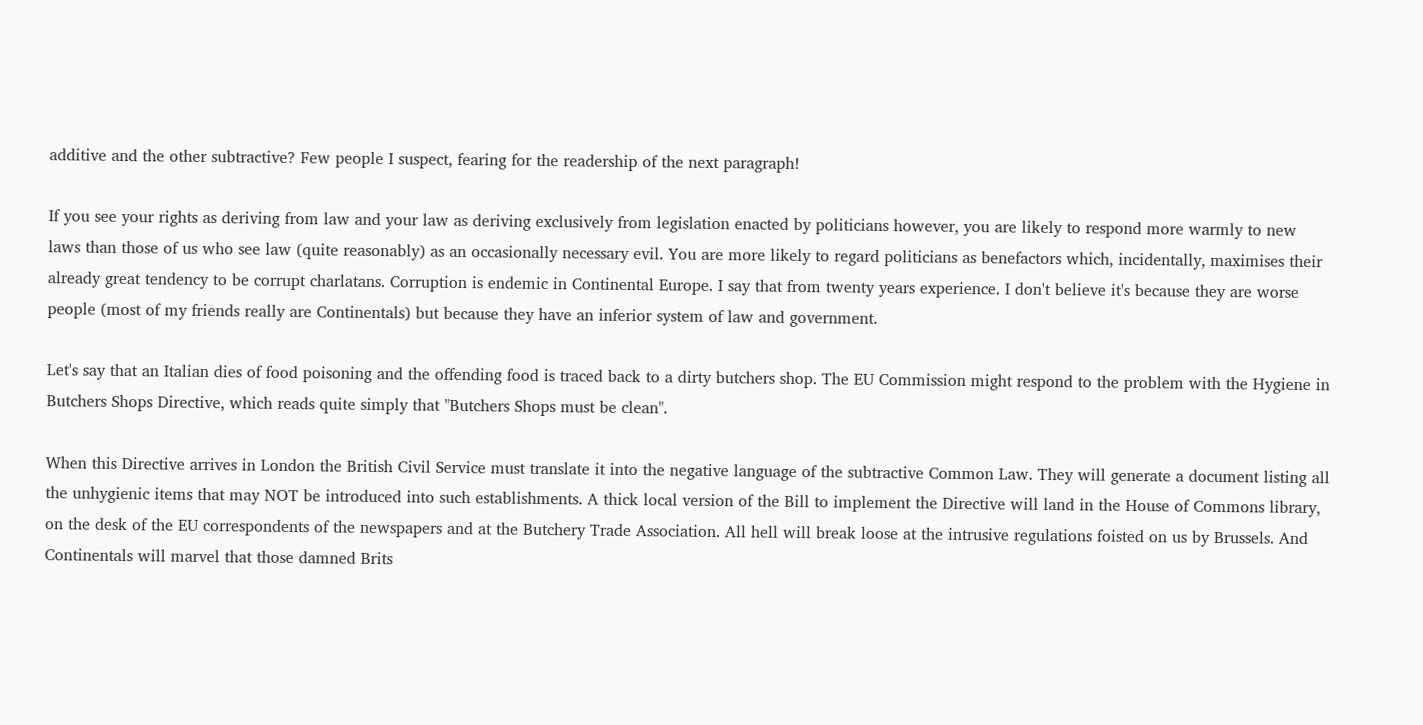additive and the other subtractive? Few people I suspect, fearing for the readership of the next paragraph!

If you see your rights as deriving from law and your law as deriving exclusively from legislation enacted by politicians however, you are likely to respond more warmly to new laws than those of us who see law (quite reasonably) as an occasionally necessary evil. You are more likely to regard politicians as benefactors which, incidentally, maximises their already great tendency to be corrupt charlatans. Corruption is endemic in Continental Europe. I say that from twenty years experience. I don't believe it's because they are worse people (most of my friends really are Continentals) but because they have an inferior system of law and government.

Let's say that an Italian dies of food poisoning and the offending food is traced back to a dirty butchers shop. The EU Commission might respond to the problem with the Hygiene in Butchers Shops Directive, which reads quite simply that "Butchers Shops must be clean".

When this Directive arrives in London the British Civil Service must translate it into the negative language of the subtractive Common Law. They will generate a document listing all the unhygienic items that may NOT be introduced into such establishments. A thick local version of the Bill to implement the Directive will land in the House of Commons library, on the desk of the EU correspondents of the newspapers and at the Butchery Trade Association. All hell will break loose at the intrusive regulations foisted on us by Brussels. And Continentals will marvel that those damned Brits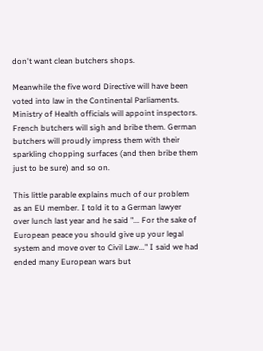don't want clean butchers shops.

Meanwhile the five word Directive will have been voted into law in the Continental Parliaments. Ministry of Health officials will appoint inspectors. French butchers will sigh and bribe them. German butchers will proudly impress them with their sparkling chopping surfaces (and then bribe them just to be sure) and so on.

This little parable explains much of our problem as an EU member. I told it to a German lawyer over lunch last year and he said "... For the sake of European peace you should give up your legal system and move over to Civil Law..." I said we had ended many European wars but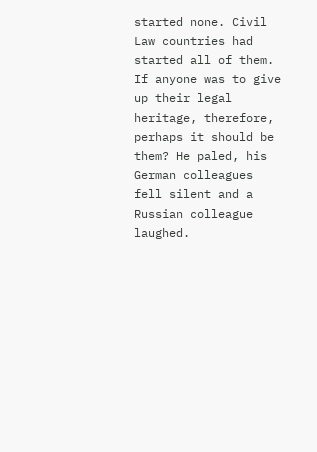started none. Civil Law countries had started all of them. If anyone was to give up their legal heritage, therefore, perhaps it should be them? He paled, his German colleagues fell silent and a Russian colleague laughed.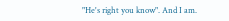"He's right you know". And I am.